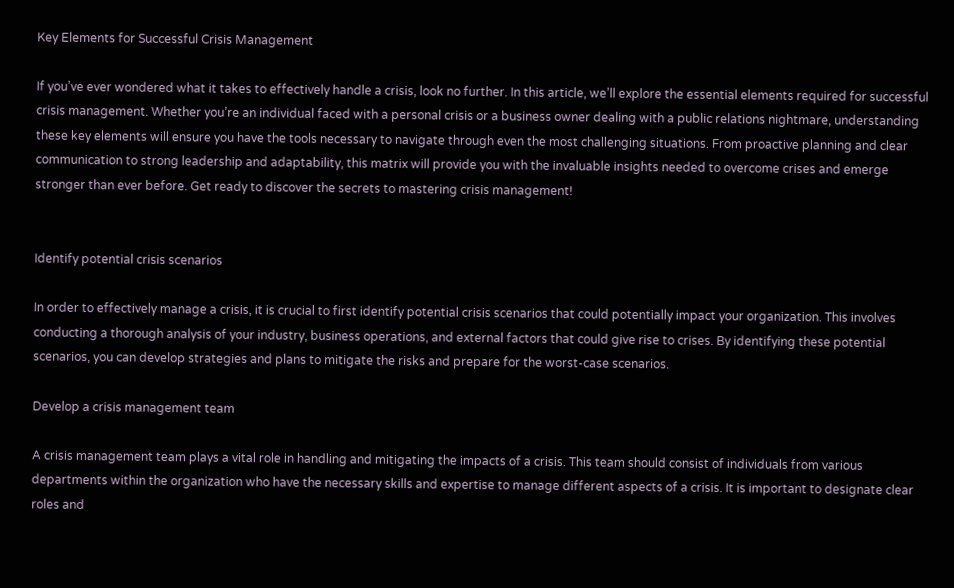Key Elements for Successful Crisis Management

If you’ve ever wondered what it takes to effectively handle a crisis, look no further. In this article, we’ll explore the essential elements required for successful crisis management. Whether you’re an individual faced with a personal crisis or a business owner dealing with a public relations nightmare, understanding these key elements will ensure you have the tools necessary to navigate through even the most challenging situations. From proactive planning and clear communication to strong leadership and adaptability, this matrix will provide you with the invaluable insights needed to overcome crises and emerge stronger than ever before. Get ready to discover the secrets to mastering crisis management!


Identify potential crisis scenarios

In order to effectively manage a crisis, it is crucial to first identify potential crisis scenarios that could potentially impact your organization. This involves conducting a thorough analysis of your industry, business operations, and external factors that could give rise to crises. By identifying these potential scenarios, you can develop strategies and plans to mitigate the risks and prepare for the worst-case scenarios.

Develop a crisis management team

A crisis management team plays a vital role in handling and mitigating the impacts of a crisis. This team should consist of individuals from various departments within the organization who have the necessary skills and expertise to manage different aspects of a crisis. It is important to designate clear roles and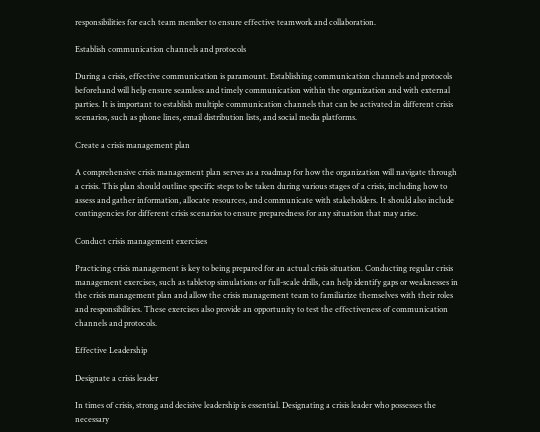responsibilities for each team member to ensure effective teamwork and collaboration.

Establish communication channels and protocols

During a crisis, effective communication is paramount. Establishing communication channels and protocols beforehand will help ensure seamless and timely communication within the organization and with external parties. It is important to establish multiple communication channels that can be activated in different crisis scenarios, such as phone lines, email distribution lists, and social media platforms.

Create a crisis management plan

A comprehensive crisis management plan serves as a roadmap for how the organization will navigate through a crisis. This plan should outline specific steps to be taken during various stages of a crisis, including how to assess and gather information, allocate resources, and communicate with stakeholders. It should also include contingencies for different crisis scenarios to ensure preparedness for any situation that may arise.

Conduct crisis management exercises

Practicing crisis management is key to being prepared for an actual crisis situation. Conducting regular crisis management exercises, such as tabletop simulations or full-scale drills, can help identify gaps or weaknesses in the crisis management plan and allow the crisis management team to familiarize themselves with their roles and responsibilities. These exercises also provide an opportunity to test the effectiveness of communication channels and protocols.

Effective Leadership

Designate a crisis leader

In times of crisis, strong and decisive leadership is essential. Designating a crisis leader who possesses the necessary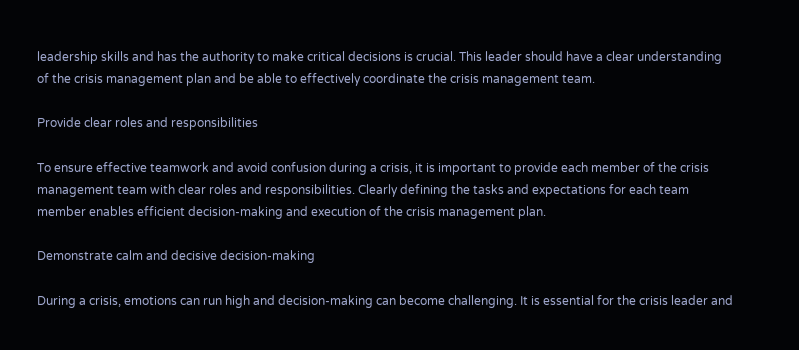leadership skills and has the authority to make critical decisions is crucial. This leader should have a clear understanding of the crisis management plan and be able to effectively coordinate the crisis management team.

Provide clear roles and responsibilities

To ensure effective teamwork and avoid confusion during a crisis, it is important to provide each member of the crisis management team with clear roles and responsibilities. Clearly defining the tasks and expectations for each team member enables efficient decision-making and execution of the crisis management plan.

Demonstrate calm and decisive decision-making

During a crisis, emotions can run high and decision-making can become challenging. It is essential for the crisis leader and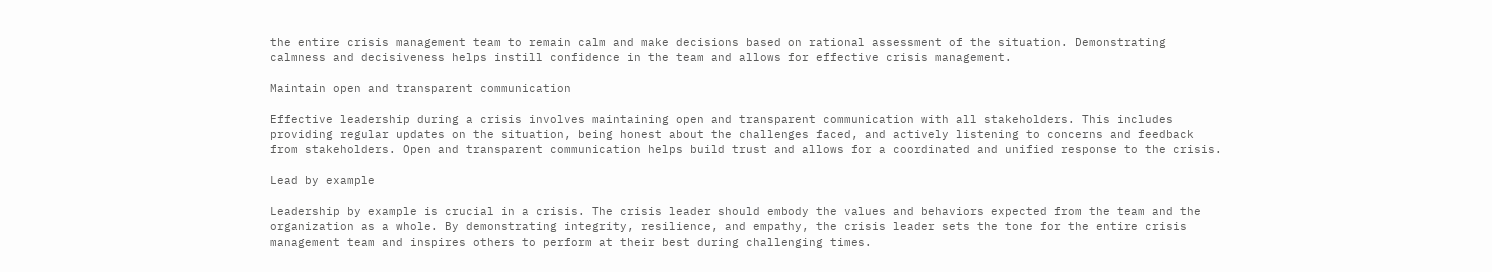the entire crisis management team to remain calm and make decisions based on rational assessment of the situation. Demonstrating calmness and decisiveness helps instill confidence in the team and allows for effective crisis management.

Maintain open and transparent communication

Effective leadership during a crisis involves maintaining open and transparent communication with all stakeholders. This includes providing regular updates on the situation, being honest about the challenges faced, and actively listening to concerns and feedback from stakeholders. Open and transparent communication helps build trust and allows for a coordinated and unified response to the crisis.

Lead by example

Leadership by example is crucial in a crisis. The crisis leader should embody the values and behaviors expected from the team and the organization as a whole. By demonstrating integrity, resilience, and empathy, the crisis leader sets the tone for the entire crisis management team and inspires others to perform at their best during challenging times.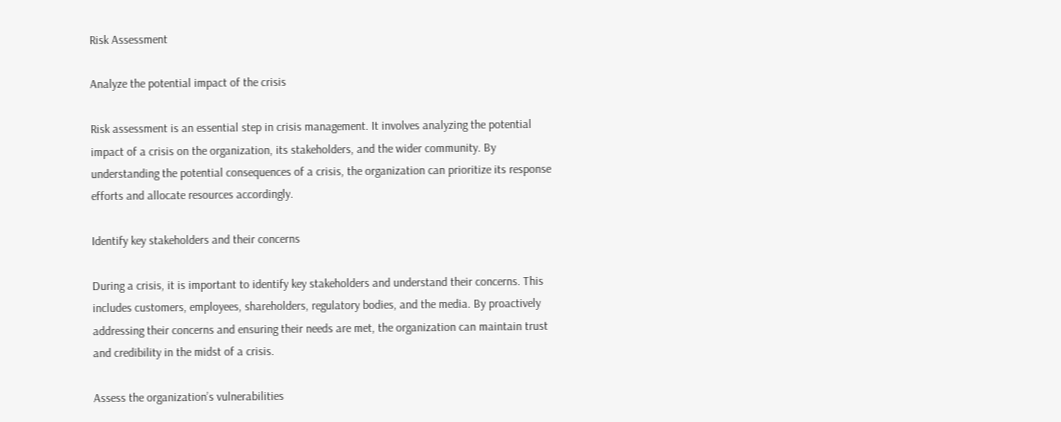Risk Assessment

Analyze the potential impact of the crisis

Risk assessment is an essential step in crisis management. It involves analyzing the potential impact of a crisis on the organization, its stakeholders, and the wider community. By understanding the potential consequences of a crisis, the organization can prioritize its response efforts and allocate resources accordingly.

Identify key stakeholders and their concerns

During a crisis, it is important to identify key stakeholders and understand their concerns. This includes customers, employees, shareholders, regulatory bodies, and the media. By proactively addressing their concerns and ensuring their needs are met, the organization can maintain trust and credibility in the midst of a crisis.

Assess the organization’s vulnerabilities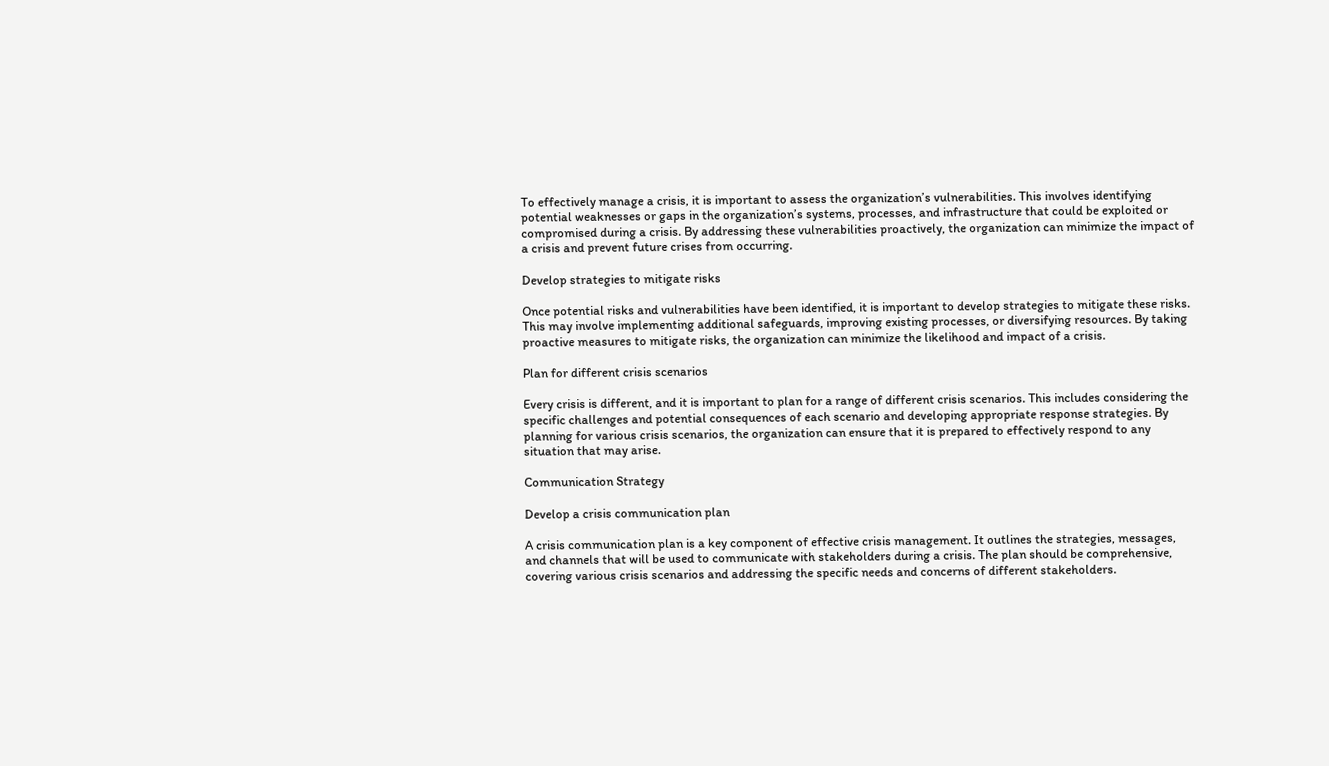To effectively manage a crisis, it is important to assess the organization’s vulnerabilities. This involves identifying potential weaknesses or gaps in the organization’s systems, processes, and infrastructure that could be exploited or compromised during a crisis. By addressing these vulnerabilities proactively, the organization can minimize the impact of a crisis and prevent future crises from occurring.

Develop strategies to mitigate risks

Once potential risks and vulnerabilities have been identified, it is important to develop strategies to mitigate these risks. This may involve implementing additional safeguards, improving existing processes, or diversifying resources. By taking proactive measures to mitigate risks, the organization can minimize the likelihood and impact of a crisis.

Plan for different crisis scenarios

Every crisis is different, and it is important to plan for a range of different crisis scenarios. This includes considering the specific challenges and potential consequences of each scenario and developing appropriate response strategies. By planning for various crisis scenarios, the organization can ensure that it is prepared to effectively respond to any situation that may arise.

Communication Strategy

Develop a crisis communication plan

A crisis communication plan is a key component of effective crisis management. It outlines the strategies, messages, and channels that will be used to communicate with stakeholders during a crisis. The plan should be comprehensive, covering various crisis scenarios and addressing the specific needs and concerns of different stakeholders.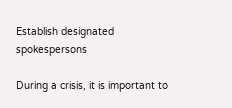Establish designated spokespersons

During a crisis, it is important to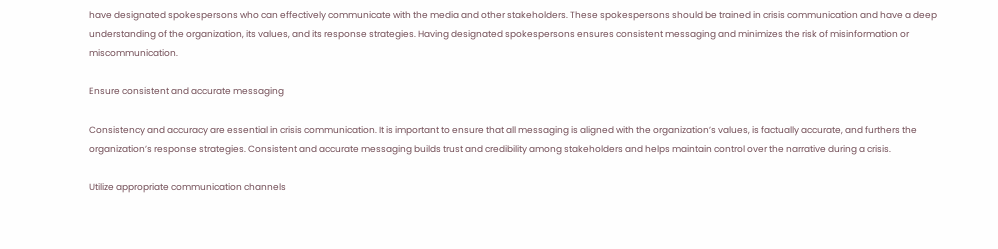have designated spokespersons who can effectively communicate with the media and other stakeholders. These spokespersons should be trained in crisis communication and have a deep understanding of the organization, its values, and its response strategies. Having designated spokespersons ensures consistent messaging and minimizes the risk of misinformation or miscommunication.

Ensure consistent and accurate messaging

Consistency and accuracy are essential in crisis communication. It is important to ensure that all messaging is aligned with the organization’s values, is factually accurate, and furthers the organization’s response strategies. Consistent and accurate messaging builds trust and credibility among stakeholders and helps maintain control over the narrative during a crisis.

Utilize appropriate communication channels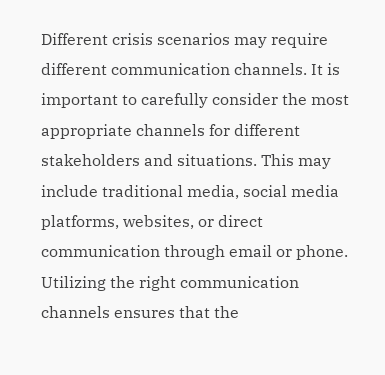Different crisis scenarios may require different communication channels. It is important to carefully consider the most appropriate channels for different stakeholders and situations. This may include traditional media, social media platforms, websites, or direct communication through email or phone. Utilizing the right communication channels ensures that the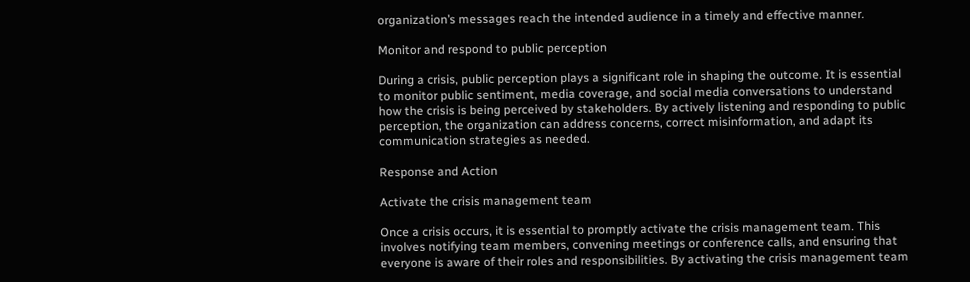organization’s messages reach the intended audience in a timely and effective manner.

Monitor and respond to public perception

During a crisis, public perception plays a significant role in shaping the outcome. It is essential to monitor public sentiment, media coverage, and social media conversations to understand how the crisis is being perceived by stakeholders. By actively listening and responding to public perception, the organization can address concerns, correct misinformation, and adapt its communication strategies as needed.

Response and Action

Activate the crisis management team

Once a crisis occurs, it is essential to promptly activate the crisis management team. This involves notifying team members, convening meetings or conference calls, and ensuring that everyone is aware of their roles and responsibilities. By activating the crisis management team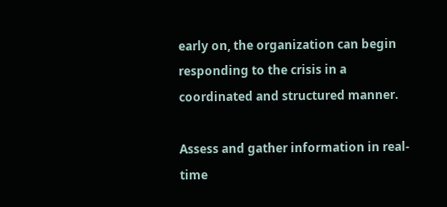early on, the organization can begin responding to the crisis in a coordinated and structured manner.

Assess and gather information in real-time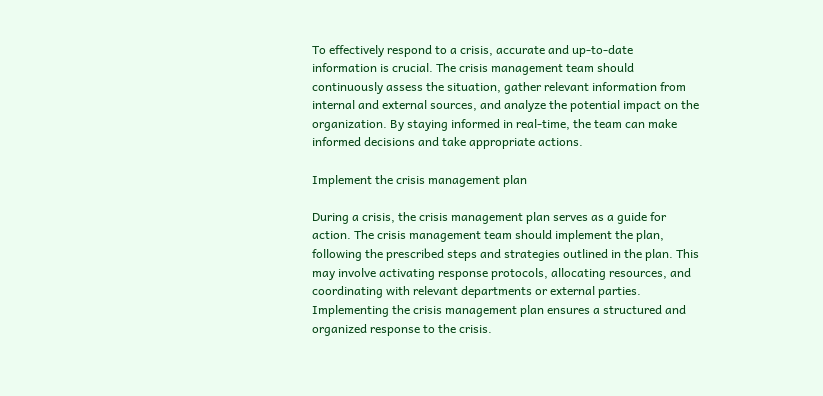To effectively respond to a crisis, accurate and up-to-date information is crucial. The crisis management team should continuously assess the situation, gather relevant information from internal and external sources, and analyze the potential impact on the organization. By staying informed in real-time, the team can make informed decisions and take appropriate actions.

Implement the crisis management plan

During a crisis, the crisis management plan serves as a guide for action. The crisis management team should implement the plan, following the prescribed steps and strategies outlined in the plan. This may involve activating response protocols, allocating resources, and coordinating with relevant departments or external parties. Implementing the crisis management plan ensures a structured and organized response to the crisis.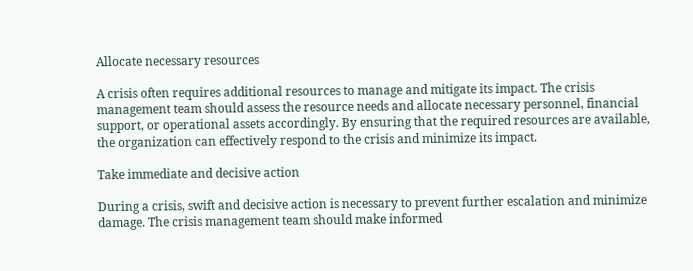Allocate necessary resources

A crisis often requires additional resources to manage and mitigate its impact. The crisis management team should assess the resource needs and allocate necessary personnel, financial support, or operational assets accordingly. By ensuring that the required resources are available, the organization can effectively respond to the crisis and minimize its impact.

Take immediate and decisive action

During a crisis, swift and decisive action is necessary to prevent further escalation and minimize damage. The crisis management team should make informed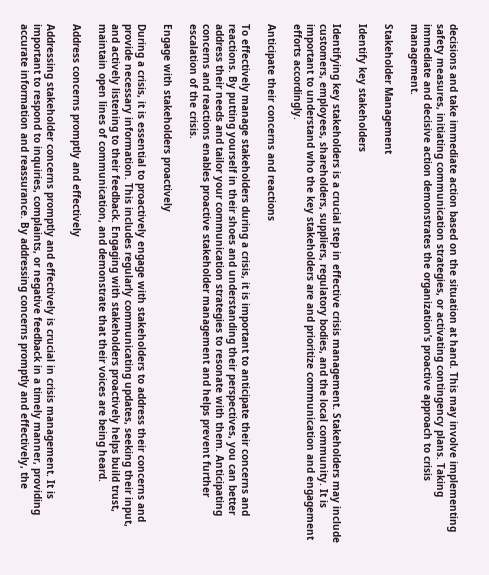decisions and take immediate action based on the situation at hand. This may involve implementing safety measures, initiating communication strategies, or activating contingency plans. Taking immediate and decisive action demonstrates the organization’s proactive approach to crisis management.

Stakeholder Management

Identify key stakeholders

Identifying key stakeholders is a crucial step in effective crisis management. Stakeholders may include customers, employees, shareholders, suppliers, regulatory bodies, and the local community. It is important to understand who the key stakeholders are and prioritize communication and engagement efforts accordingly.

Anticipate their concerns and reactions

To effectively manage stakeholders during a crisis, it is important to anticipate their concerns and reactions. By putting yourself in their shoes and understanding their perspectives, you can better address their needs and tailor your communication strategies to resonate with them. Anticipating concerns and reactions enables proactive stakeholder management and helps prevent further escalation of the crisis.

Engage with stakeholders proactively

During a crisis, it is essential to proactively engage with stakeholders to address their concerns and provide necessary information. This includes regularly communicating updates, seeking their input, and actively listening to their feedback. Engaging with stakeholders proactively helps build trust, maintain open lines of communication, and demonstrate that their voices are being heard.

Address concerns promptly and effectively

Addressing stakeholder concerns promptly and effectively is crucial in crisis management. It is important to respond to inquiries, complaints, or negative feedback in a timely manner, providing accurate information and reassurance. By addressing concerns promptly and effectively, the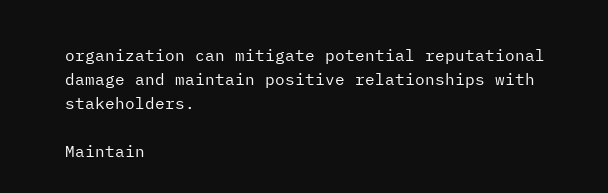organization can mitigate potential reputational damage and maintain positive relationships with stakeholders.

Maintain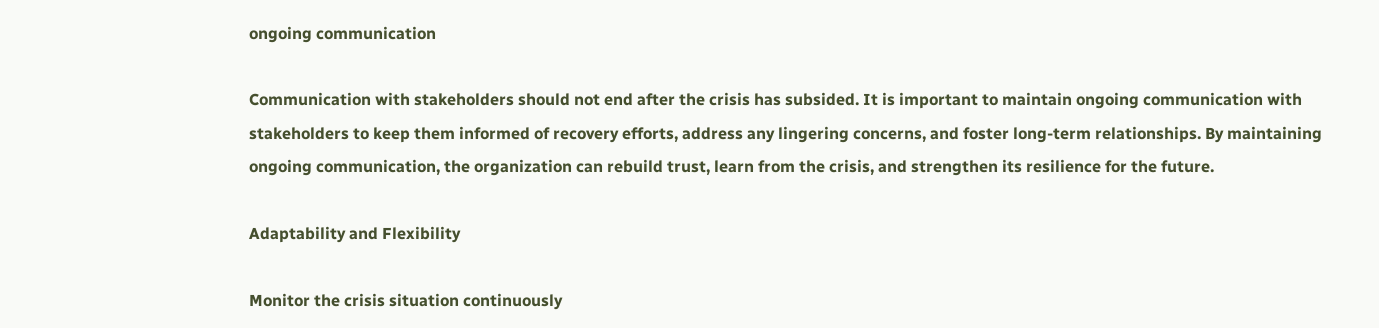ongoing communication

Communication with stakeholders should not end after the crisis has subsided. It is important to maintain ongoing communication with stakeholders to keep them informed of recovery efforts, address any lingering concerns, and foster long-term relationships. By maintaining ongoing communication, the organization can rebuild trust, learn from the crisis, and strengthen its resilience for the future.

Adaptability and Flexibility

Monitor the crisis situation continuously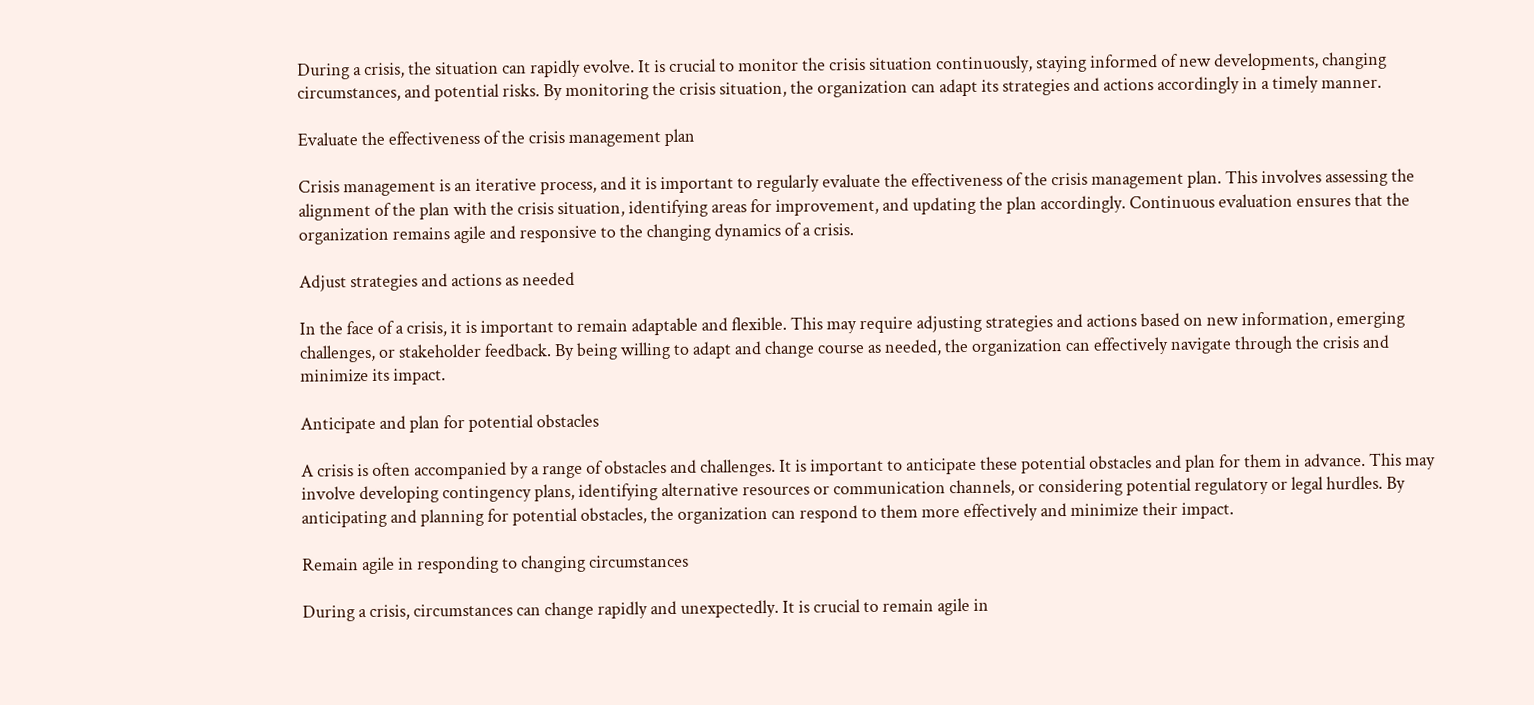During a crisis, the situation can rapidly evolve. It is crucial to monitor the crisis situation continuously, staying informed of new developments, changing circumstances, and potential risks. By monitoring the crisis situation, the organization can adapt its strategies and actions accordingly in a timely manner.

Evaluate the effectiveness of the crisis management plan

Crisis management is an iterative process, and it is important to regularly evaluate the effectiveness of the crisis management plan. This involves assessing the alignment of the plan with the crisis situation, identifying areas for improvement, and updating the plan accordingly. Continuous evaluation ensures that the organization remains agile and responsive to the changing dynamics of a crisis.

Adjust strategies and actions as needed

In the face of a crisis, it is important to remain adaptable and flexible. This may require adjusting strategies and actions based on new information, emerging challenges, or stakeholder feedback. By being willing to adapt and change course as needed, the organization can effectively navigate through the crisis and minimize its impact.

Anticipate and plan for potential obstacles

A crisis is often accompanied by a range of obstacles and challenges. It is important to anticipate these potential obstacles and plan for them in advance. This may involve developing contingency plans, identifying alternative resources or communication channels, or considering potential regulatory or legal hurdles. By anticipating and planning for potential obstacles, the organization can respond to them more effectively and minimize their impact.

Remain agile in responding to changing circumstances

During a crisis, circumstances can change rapidly and unexpectedly. It is crucial to remain agile in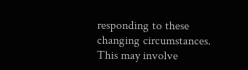responding to these changing circumstances. This may involve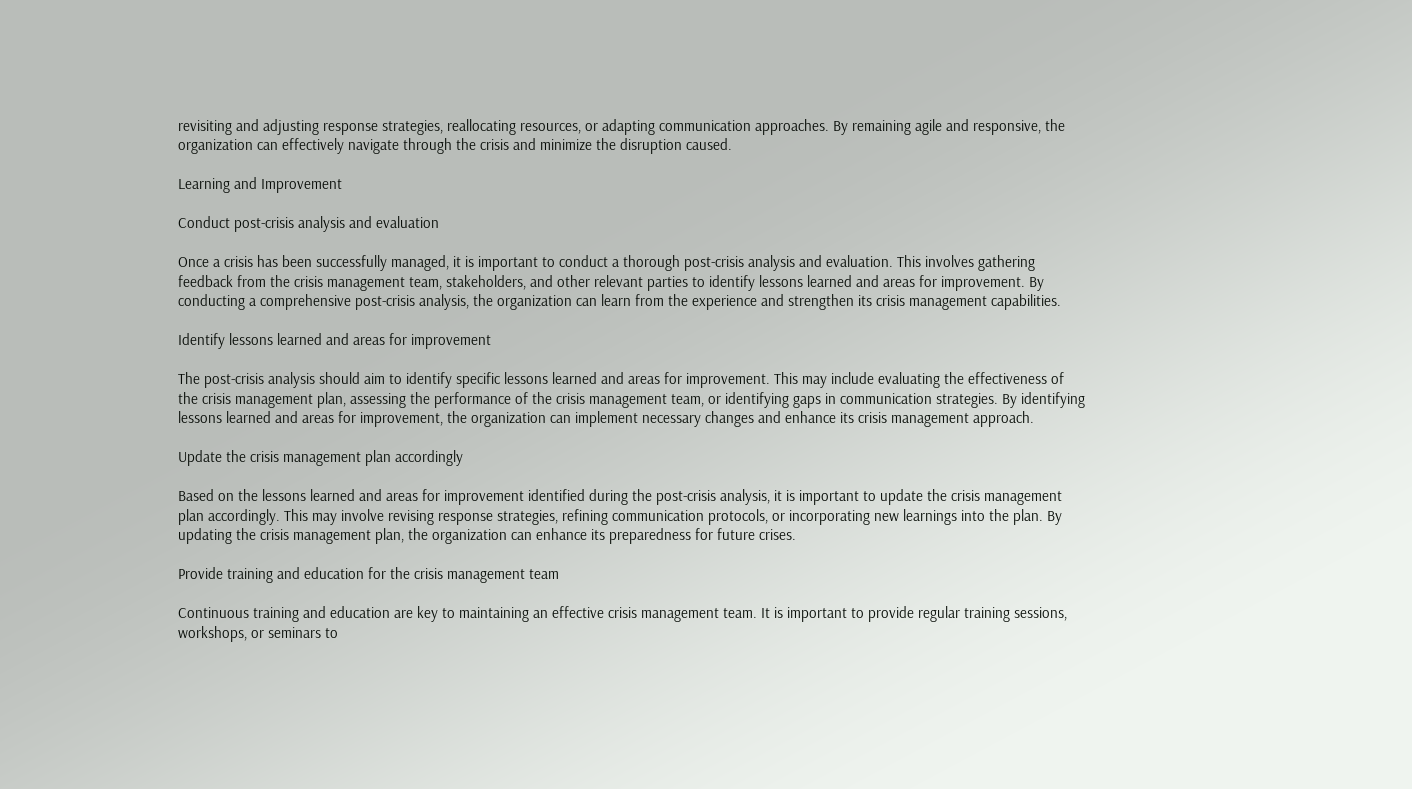revisiting and adjusting response strategies, reallocating resources, or adapting communication approaches. By remaining agile and responsive, the organization can effectively navigate through the crisis and minimize the disruption caused.

Learning and Improvement

Conduct post-crisis analysis and evaluation

Once a crisis has been successfully managed, it is important to conduct a thorough post-crisis analysis and evaluation. This involves gathering feedback from the crisis management team, stakeholders, and other relevant parties to identify lessons learned and areas for improvement. By conducting a comprehensive post-crisis analysis, the organization can learn from the experience and strengthen its crisis management capabilities.

Identify lessons learned and areas for improvement

The post-crisis analysis should aim to identify specific lessons learned and areas for improvement. This may include evaluating the effectiveness of the crisis management plan, assessing the performance of the crisis management team, or identifying gaps in communication strategies. By identifying lessons learned and areas for improvement, the organization can implement necessary changes and enhance its crisis management approach.

Update the crisis management plan accordingly

Based on the lessons learned and areas for improvement identified during the post-crisis analysis, it is important to update the crisis management plan accordingly. This may involve revising response strategies, refining communication protocols, or incorporating new learnings into the plan. By updating the crisis management plan, the organization can enhance its preparedness for future crises.

Provide training and education for the crisis management team

Continuous training and education are key to maintaining an effective crisis management team. It is important to provide regular training sessions, workshops, or seminars to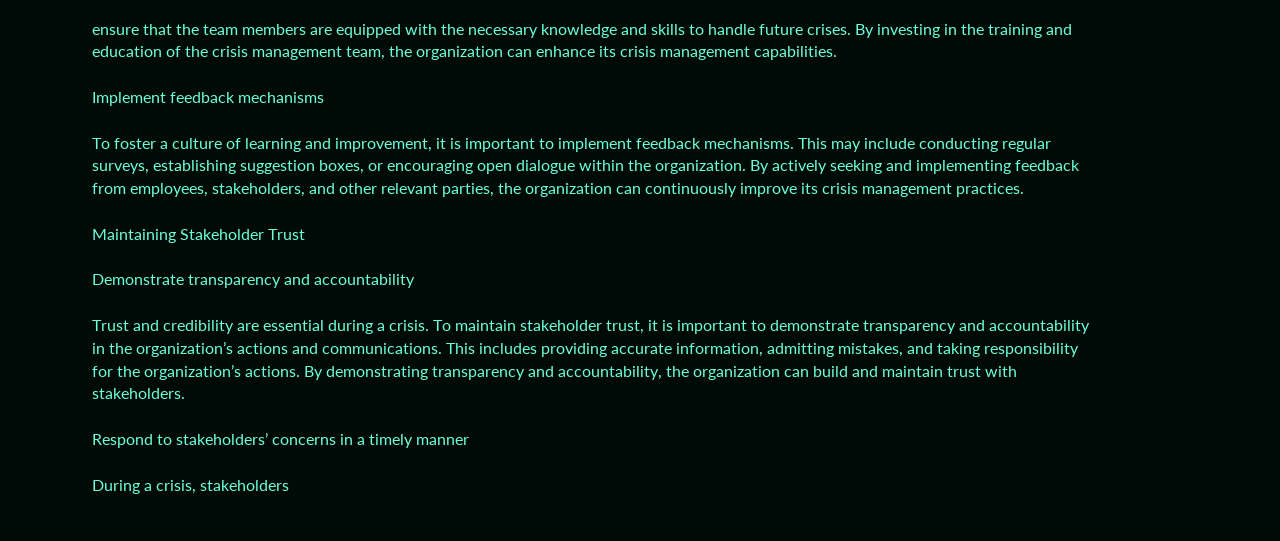ensure that the team members are equipped with the necessary knowledge and skills to handle future crises. By investing in the training and education of the crisis management team, the organization can enhance its crisis management capabilities.

Implement feedback mechanisms

To foster a culture of learning and improvement, it is important to implement feedback mechanisms. This may include conducting regular surveys, establishing suggestion boxes, or encouraging open dialogue within the organization. By actively seeking and implementing feedback from employees, stakeholders, and other relevant parties, the organization can continuously improve its crisis management practices.

Maintaining Stakeholder Trust

Demonstrate transparency and accountability

Trust and credibility are essential during a crisis. To maintain stakeholder trust, it is important to demonstrate transparency and accountability in the organization’s actions and communications. This includes providing accurate information, admitting mistakes, and taking responsibility for the organization’s actions. By demonstrating transparency and accountability, the organization can build and maintain trust with stakeholders.

Respond to stakeholders’ concerns in a timely manner

During a crisis, stakeholders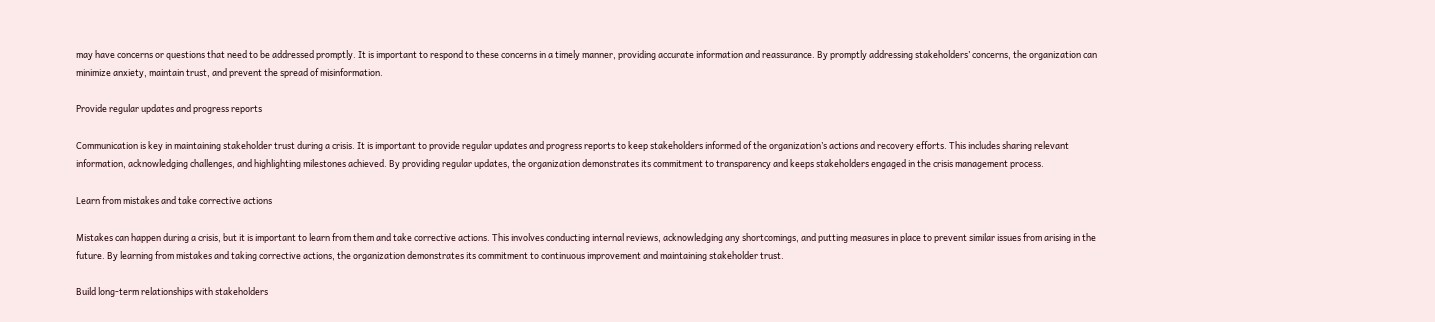may have concerns or questions that need to be addressed promptly. It is important to respond to these concerns in a timely manner, providing accurate information and reassurance. By promptly addressing stakeholders’ concerns, the organization can minimize anxiety, maintain trust, and prevent the spread of misinformation.

Provide regular updates and progress reports

Communication is key in maintaining stakeholder trust during a crisis. It is important to provide regular updates and progress reports to keep stakeholders informed of the organization’s actions and recovery efforts. This includes sharing relevant information, acknowledging challenges, and highlighting milestones achieved. By providing regular updates, the organization demonstrates its commitment to transparency and keeps stakeholders engaged in the crisis management process.

Learn from mistakes and take corrective actions

Mistakes can happen during a crisis, but it is important to learn from them and take corrective actions. This involves conducting internal reviews, acknowledging any shortcomings, and putting measures in place to prevent similar issues from arising in the future. By learning from mistakes and taking corrective actions, the organization demonstrates its commitment to continuous improvement and maintaining stakeholder trust.

Build long-term relationships with stakeholders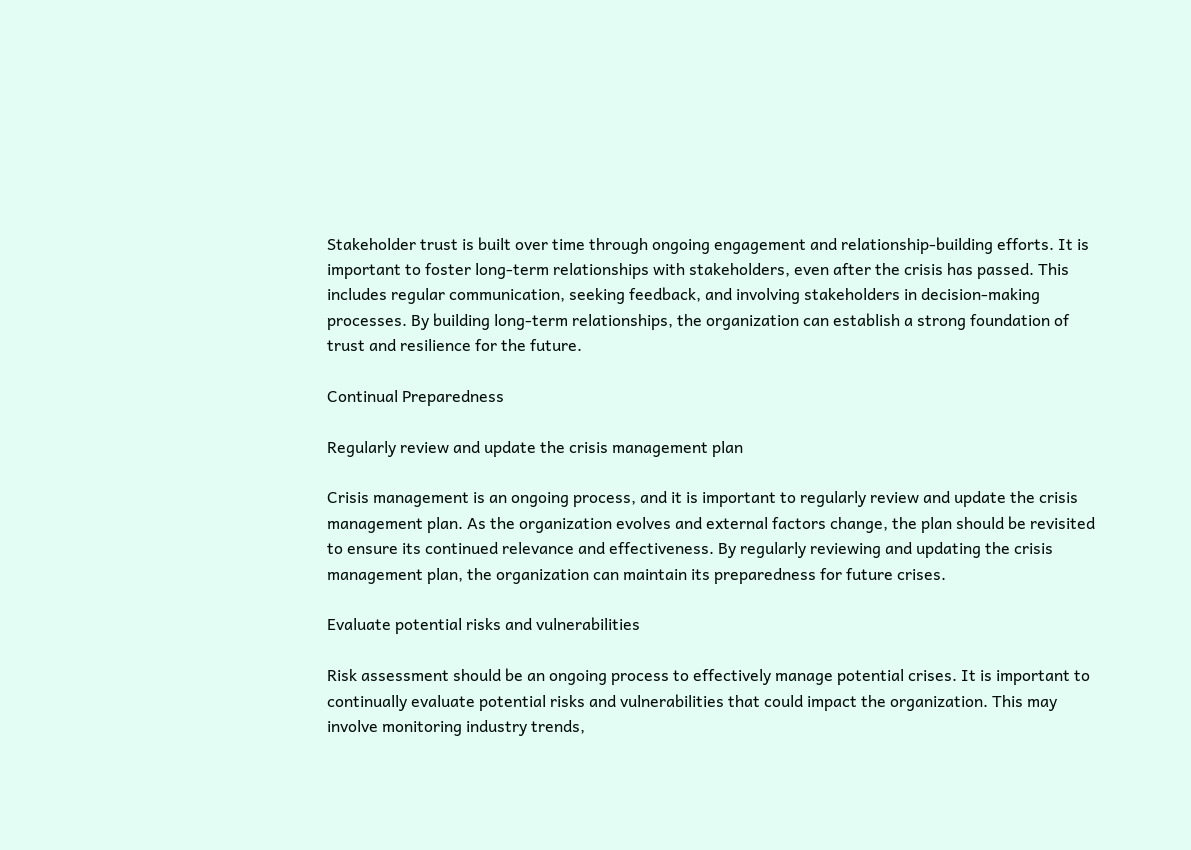Stakeholder trust is built over time through ongoing engagement and relationship-building efforts. It is important to foster long-term relationships with stakeholders, even after the crisis has passed. This includes regular communication, seeking feedback, and involving stakeholders in decision-making processes. By building long-term relationships, the organization can establish a strong foundation of trust and resilience for the future.

Continual Preparedness

Regularly review and update the crisis management plan

Crisis management is an ongoing process, and it is important to regularly review and update the crisis management plan. As the organization evolves and external factors change, the plan should be revisited to ensure its continued relevance and effectiveness. By regularly reviewing and updating the crisis management plan, the organization can maintain its preparedness for future crises.

Evaluate potential risks and vulnerabilities

Risk assessment should be an ongoing process to effectively manage potential crises. It is important to continually evaluate potential risks and vulnerabilities that could impact the organization. This may involve monitoring industry trends,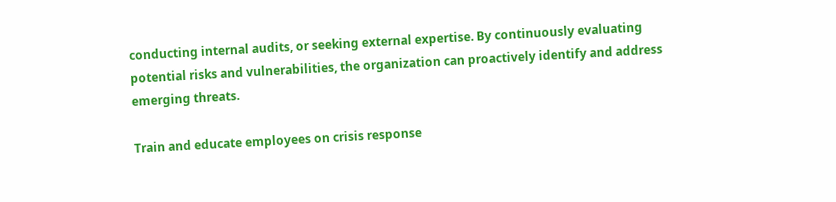conducting internal audits, or seeking external expertise. By continuously evaluating potential risks and vulnerabilities, the organization can proactively identify and address emerging threats.

Train and educate employees on crisis response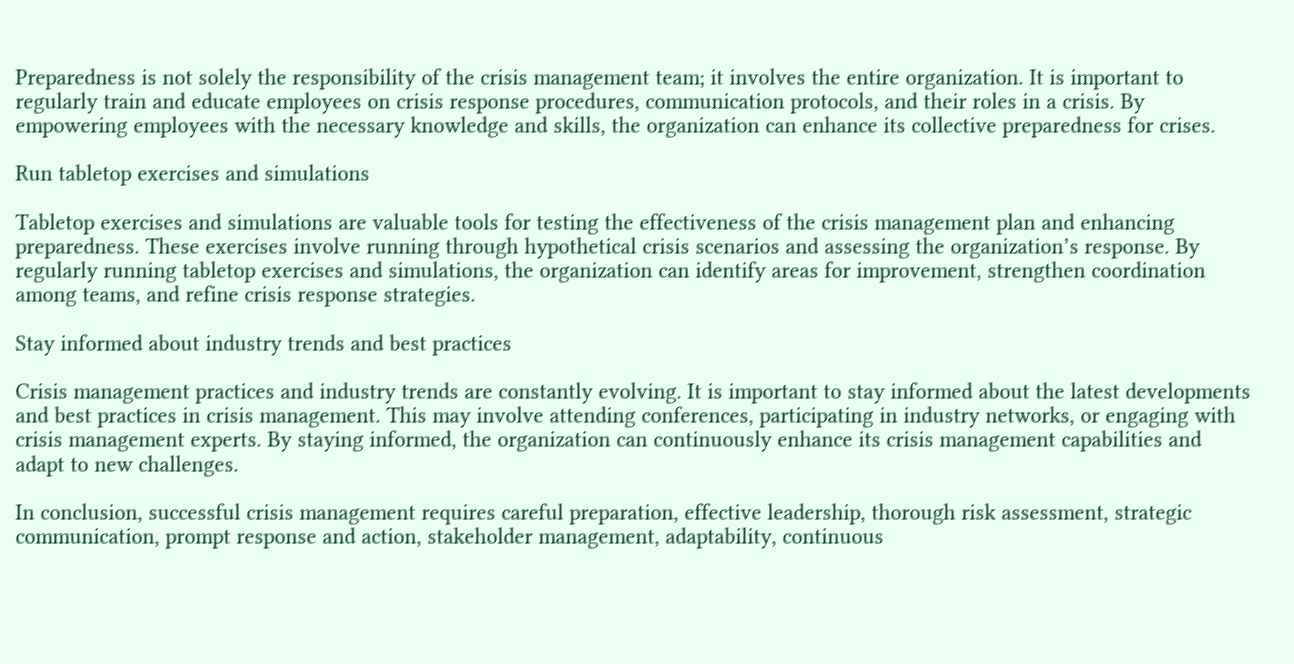Preparedness is not solely the responsibility of the crisis management team; it involves the entire organization. It is important to regularly train and educate employees on crisis response procedures, communication protocols, and their roles in a crisis. By empowering employees with the necessary knowledge and skills, the organization can enhance its collective preparedness for crises.

Run tabletop exercises and simulations

Tabletop exercises and simulations are valuable tools for testing the effectiveness of the crisis management plan and enhancing preparedness. These exercises involve running through hypothetical crisis scenarios and assessing the organization’s response. By regularly running tabletop exercises and simulations, the organization can identify areas for improvement, strengthen coordination among teams, and refine crisis response strategies.

Stay informed about industry trends and best practices

Crisis management practices and industry trends are constantly evolving. It is important to stay informed about the latest developments and best practices in crisis management. This may involve attending conferences, participating in industry networks, or engaging with crisis management experts. By staying informed, the organization can continuously enhance its crisis management capabilities and adapt to new challenges.

In conclusion, successful crisis management requires careful preparation, effective leadership, thorough risk assessment, strategic communication, prompt response and action, stakeholder management, adaptability, continuous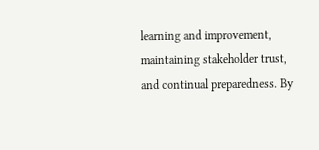learning and improvement, maintaining stakeholder trust, and continual preparedness. By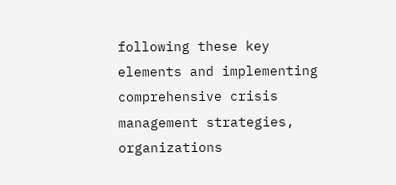following these key elements and implementing comprehensive crisis management strategies, organizations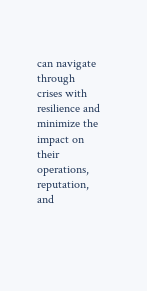can navigate through crises with resilience and minimize the impact on their operations, reputation, and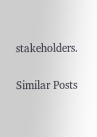stakeholders.

Similar Posts